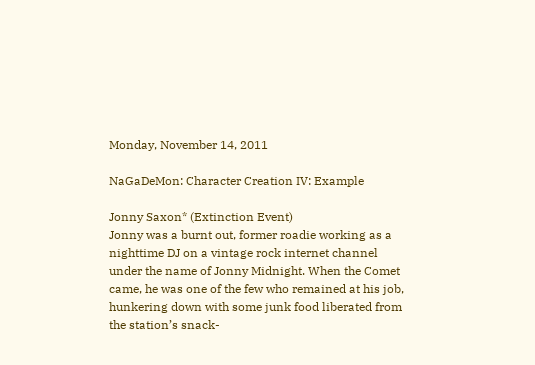Monday, November 14, 2011

NaGaDeMon: Character Creation IV: Example

Jonny Saxon* (Extinction Event)
Jonny was a burnt out, former roadie working as a nighttime DJ on a vintage rock internet channel under the name of Jonny Midnight. When the Comet came, he was one of the few who remained at his job, hunkering down with some junk food liberated from the station’s snack-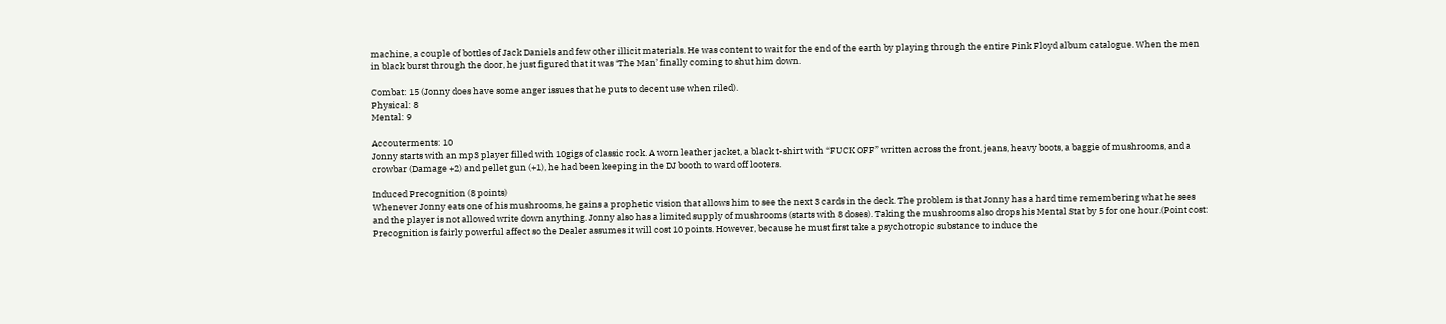machine, a couple of bottles of Jack Daniels and few other illicit materials. He was content to wait for the end of the earth by playing through the entire Pink Floyd album catalogue. When the men in black burst through the door, he just figured that it was ‘The Man’ finally coming to shut him down.

Combat: 15 (Jonny does have some anger issues that he puts to decent use when riled).
Physical: 8
Mental: 9

Accouterments: 10
Jonny starts with an mp3 player filled with 10gigs of classic rock. A worn leather jacket, a black t-shirt with “FUCK OFF” written across the front, jeans, heavy boots, a baggie of mushrooms, and a crowbar (Damage +2) and pellet gun (+1), he had been keeping in the DJ booth to ward off looters.

Induced Precognition (8 points)
Whenever Jonny eats one of his mushrooms, he gains a prophetic vision that allows him to see the next 3 cards in the deck. The problem is that Jonny has a hard time remembering what he sees and the player is not allowed write down anything. Jonny also has a limited supply of mushrooms (starts with 8 doses). Taking the mushrooms also drops his Mental Stat by 5 for one hour.(Point cost: Precognition is fairly powerful affect so the Dealer assumes it will cost 10 points. However, because he must first take a psychotropic substance to induce the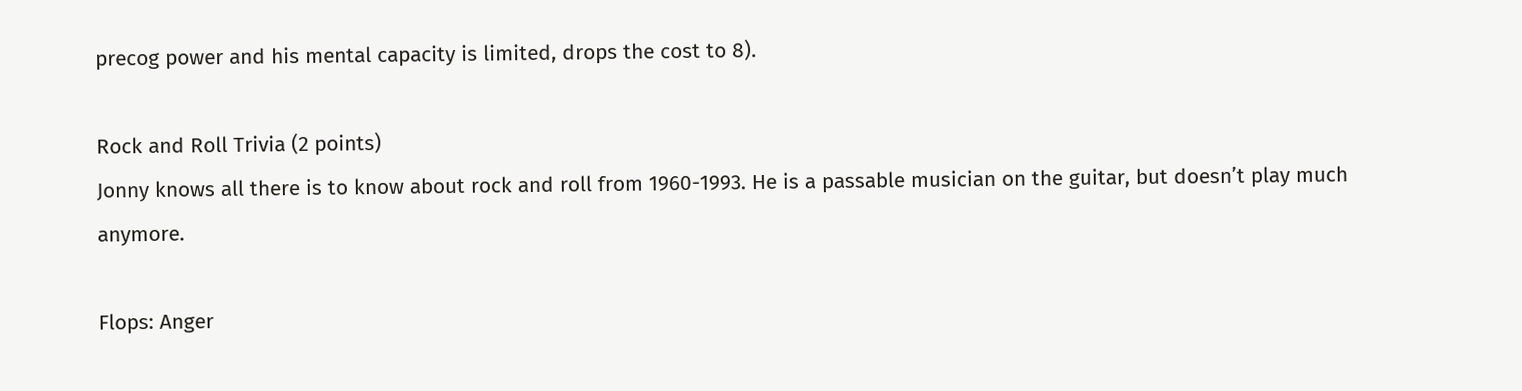precog power and his mental capacity is limited, drops the cost to 8).

Rock and Roll Trivia (2 points)
Jonny knows all there is to know about rock and roll from 1960-1993. He is a passable musician on the guitar, but doesn’t play much anymore.

Flops: Anger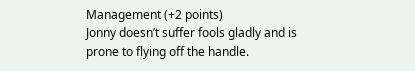Management (+2 points)
Jonny doesn’t suffer fools gladly and is prone to flying off the handle.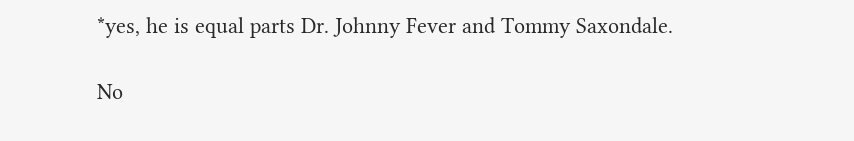*yes, he is equal parts Dr. Johnny Fever and Tommy Saxondale.

No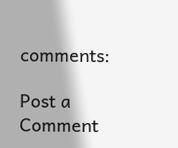comments:

Post a Comment